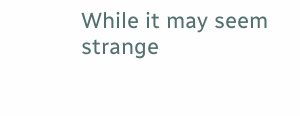While it may seem strange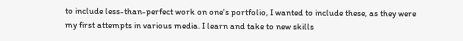to include less-than-perfect work on one's portfolio, I wanted to include these, as they were my first attempts in various media. I learn and take to new skills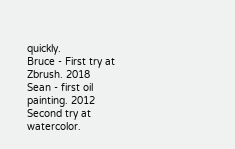quickly.
Bruce - First try at Zbrush. 2018
Sean - first oil painting. 2012
Second try at watercolor.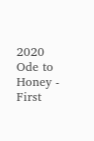2020
Ode to Honey - First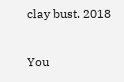clay bust. 2018

You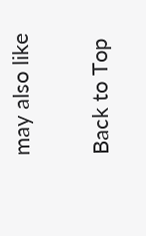may also like

Back to Top